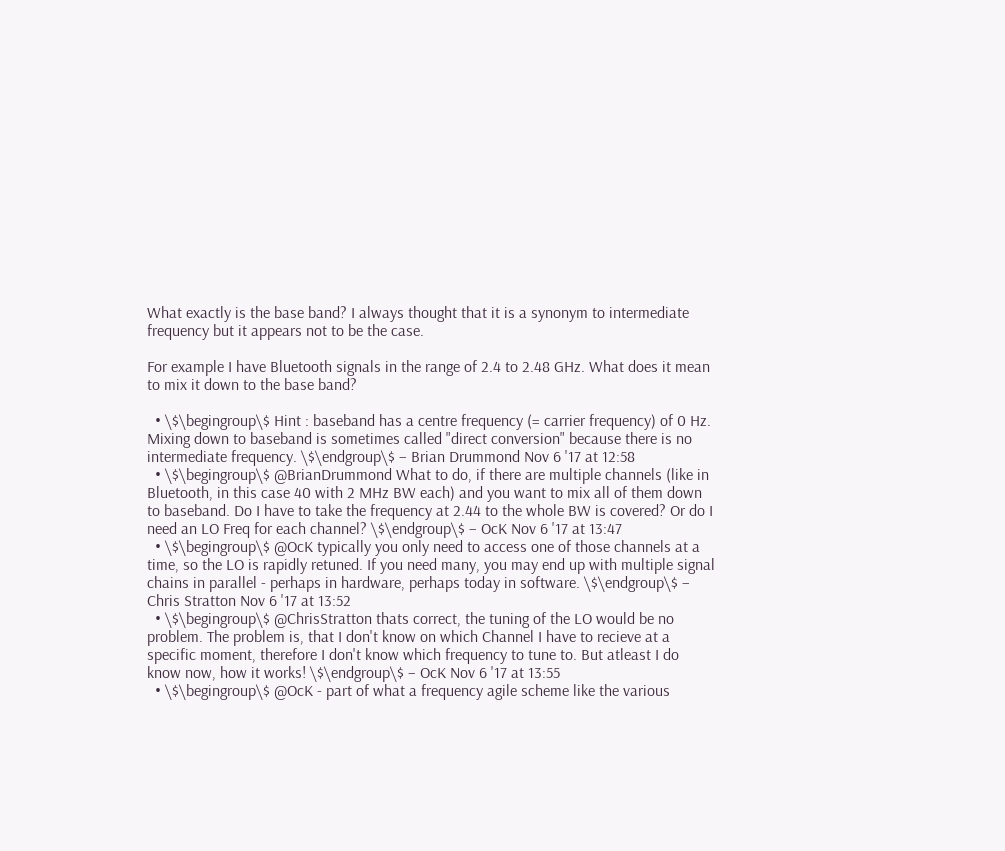What exactly is the base band? I always thought that it is a synonym to intermediate frequency but it appears not to be the case.

For example I have Bluetooth signals in the range of 2.4 to 2.48 GHz. What does it mean to mix it down to the base band?

  • \$\begingroup\$ Hint : baseband has a centre frequency (= carrier frequency) of 0 Hz. Mixing down to baseband is sometimes called "direct conversion" because there is no intermediate frequency. \$\endgroup\$ – Brian Drummond Nov 6 '17 at 12:58
  • \$\begingroup\$ @BrianDrummond What to do, if there are multiple channels (like in Bluetooth, in this case 40 with 2 MHz BW each) and you want to mix all of them down to baseband. Do I have to take the frequency at 2.44 to the whole BW is covered? Or do I need an LO Freq for each channel? \$\endgroup\$ – OcK Nov 6 '17 at 13:47
  • \$\begingroup\$ @OcK typically you only need to access one of those channels at a time, so the LO is rapidly retuned. If you need many, you may end up with multiple signal chains in parallel - perhaps in hardware, perhaps today in software. \$\endgroup\$ – Chris Stratton Nov 6 '17 at 13:52
  • \$\begingroup\$ @ChrisStratton thats correct, the tuning of the LO would be no problem. The problem is, that I don't know on which Channel I have to recieve at a specific moment, therefore I don't know which frequency to tune to. But atleast I do know now, how it works! \$\endgroup\$ – OcK Nov 6 '17 at 13:55
  • \$\begingroup\$ @OcK - part of what a frequency agile scheme like the various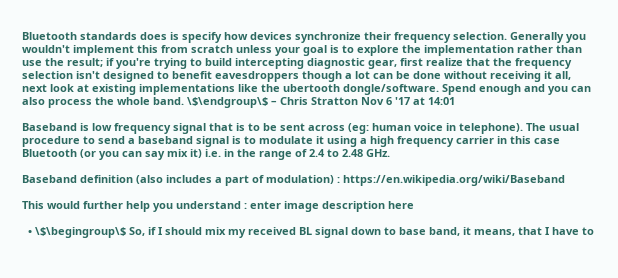Bluetooth standards does is specify how devices synchronize their frequency selection. Generally you wouldn't implement this from scratch unless your goal is to explore the implementation rather than use the result; if you're trying to build intercepting diagnostic gear, first realize that the frequency selection isn't designed to benefit eavesdroppers though a lot can be done without receiving it all, next look at existing implementations like the ubertooth dongle/software. Spend enough and you can also process the whole band. \$\endgroup\$ – Chris Stratton Nov 6 '17 at 14:01

Baseband is low frequency signal that is to be sent across (eg: human voice in telephone). The usual procedure to send a baseband signal is to modulate it using a high frequency carrier in this case Bluetooth (or you can say mix it) i.e. in the range of 2.4 to 2.48 GHz.

Baseband definition (also includes a part of modulation) : https://en.wikipedia.org/wiki/Baseband

This would further help you understand : enter image description here

  • \$\begingroup\$ So, if I should mix my received BL signal down to base band, it means, that I have to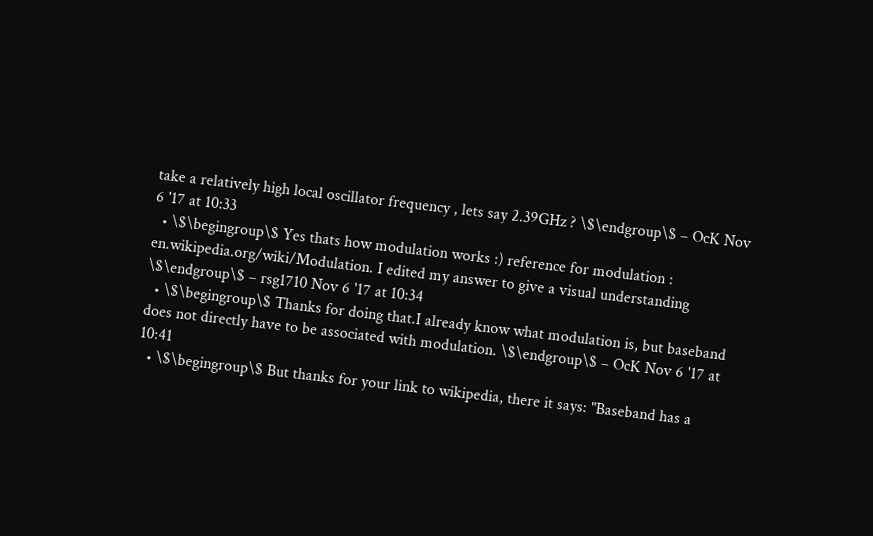take a relatively high local oscillator frequency , lets say 2.39GHz ? \$\endgroup\$ – OcK Nov 6 '17 at 10:33
  • \$\begingroup\$ Yes thats how modulation works :) reference for modulation : en.wikipedia.org/wiki/Modulation. I edited my answer to give a visual understanding \$\endgroup\$ – rsg1710 Nov 6 '17 at 10:34
  • \$\begingroup\$ Thanks for doing that.I already know what modulation is, but baseband does not directly have to be associated with modulation. \$\endgroup\$ – OcK Nov 6 '17 at 10:41
  • \$\begingroup\$ But thanks for your link to wikipedia, there it says: "Baseband has a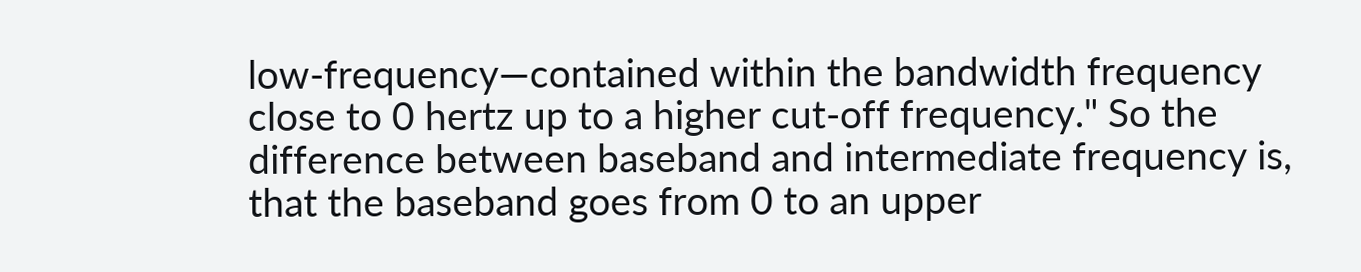low-frequency—contained within the bandwidth frequency close to 0 hertz up to a higher cut-off frequency." So the difference between baseband and intermediate frequency is, that the baseband goes from 0 to an upper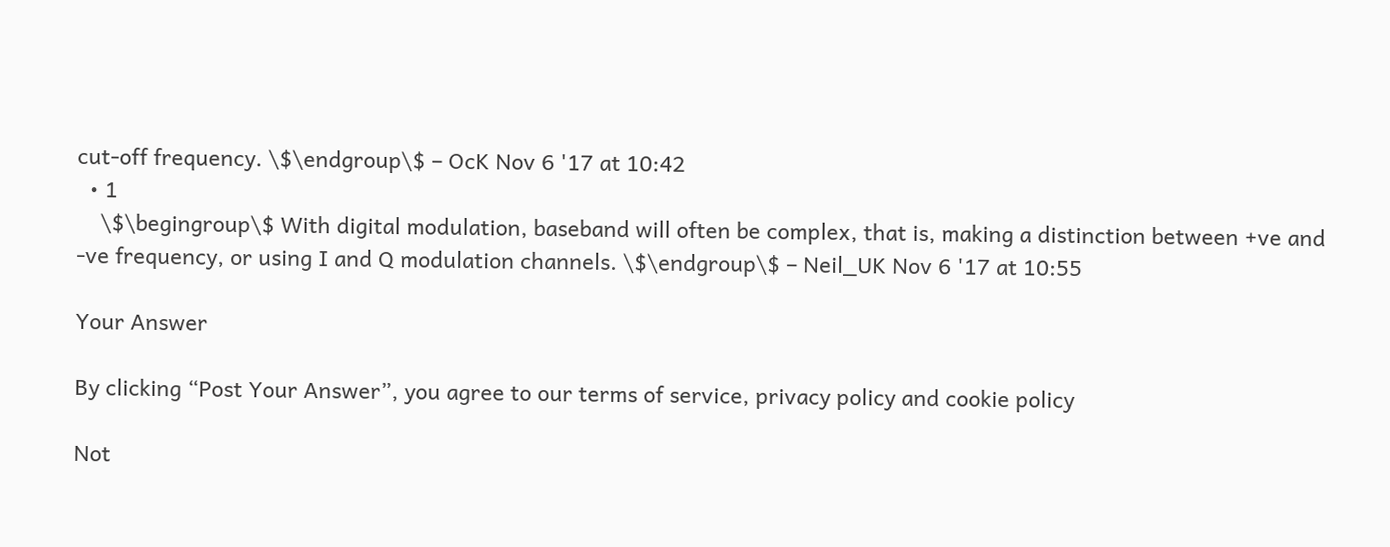cut-off frequency. \$\endgroup\$ – OcK Nov 6 '17 at 10:42
  • 1
    \$\begingroup\$ With digital modulation, baseband will often be complex, that is, making a distinction between +ve and -ve frequency, or using I and Q modulation channels. \$\endgroup\$ – Neil_UK Nov 6 '17 at 10:55

Your Answer

By clicking “Post Your Answer”, you agree to our terms of service, privacy policy and cookie policy

Not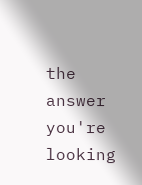the answer you're looking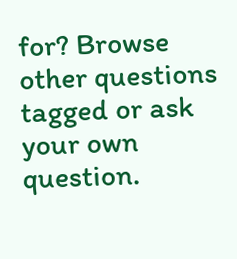for? Browse other questions tagged or ask your own question.